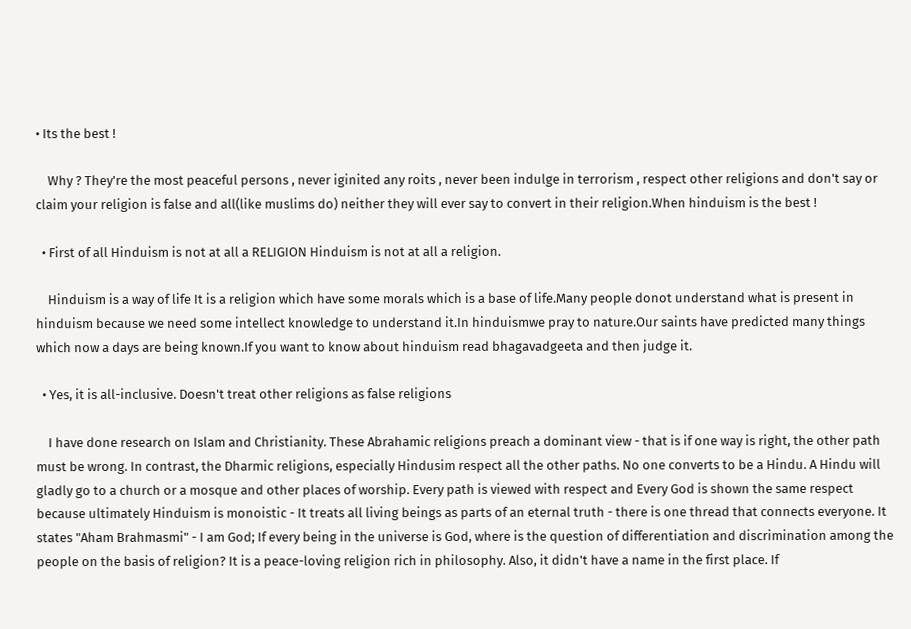• Its the best !

    Why ? They're the most peaceful persons , never iginited any roits , never been indulge in terrorism , respect other religions and don't say or claim your religion is false and all(like muslims do) neither they will ever say to convert in their religion.When hinduism is the best !

  • First of all Hinduism is not at all a RELIGION Hinduism is not at all a religion.

    Hinduism is a way of life It is a religion which have some morals which is a base of life.Many people donot understand what is present in hinduism because we need some intellect knowledge to understand it.In hinduismwe pray to nature.Our saints have predicted many things which now a days are being known.If you want to know about hinduism read bhagavadgeeta and then judge it.

  • Yes, it is all-inclusive. Doesn't treat other religions as false religions

    I have done research on Islam and Christianity. These Abrahamic religions preach a dominant view - that is if one way is right, the other path must be wrong. In contrast, the Dharmic religions, especially Hindusim respect all the other paths. No one converts to be a Hindu. A Hindu will gladly go to a church or a mosque and other places of worship. Every path is viewed with respect and Every God is shown the same respect because ultimately Hinduism is monoistic - It treats all living beings as parts of an eternal truth - there is one thread that connects everyone. It states "Aham Brahmasmi" - I am God; If every being in the universe is God, where is the question of differentiation and discrimination among the people on the basis of religion? It is a peace-loving religion rich in philosophy. Also, it didn't have a name in the first place. If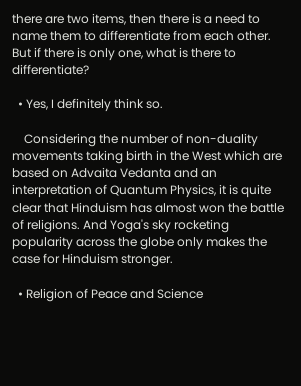there are two items, then there is a need to name them to differentiate from each other. But if there is only one, what is there to differentiate?

  • Yes, I definitely think so.

    Considering the number of non-duality movements taking birth in the West which are based on Advaita Vedanta and an interpretation of Quantum Physics, it is quite clear that Hinduism has almost won the battle of religions. And Yoga's sky rocketing popularity across the globe only makes the case for Hinduism stronger.

  • Religion of Peace and Science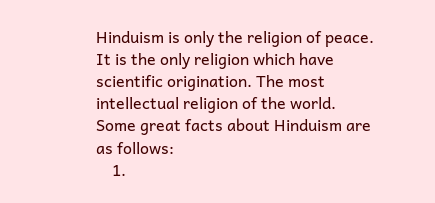Hinduism is only the religion of peace. It is the only religion which have scientific origination. The most intellectual religion of the world. Some great facts about Hinduism are as follows:
    1.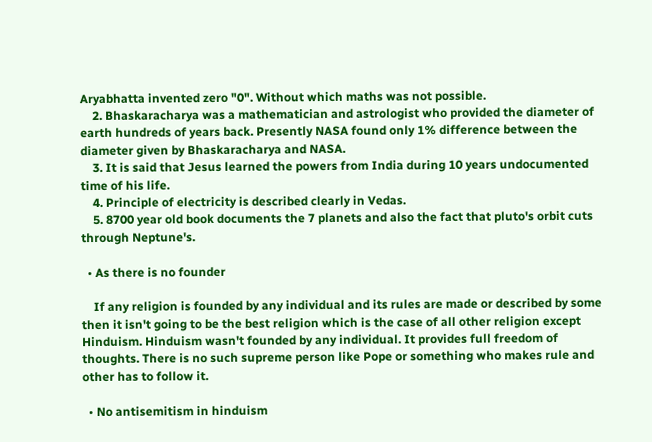Aryabhatta invented zero "0". Without which maths was not possible.
    2. Bhaskaracharya was a mathematician and astrologist who provided the diameter of earth hundreds of years back. Presently NASA found only 1% difference between the diameter given by Bhaskaracharya and NASA.
    3. It is said that Jesus learned the powers from India during 10 years undocumented time of his life.
    4. Principle of electricity is described clearly in Vedas.
    5. 8700 year old book documents the 7 planets and also the fact that pluto's orbit cuts through Neptune's.

  • As there is no founder

    If any religion is founded by any individual and its rules are made or described by some then it isn't going to be the best religion which is the case of all other religion except Hinduism. Hinduism wasn't founded by any individual. It provides full freedom of thoughts. There is no such supreme person like Pope or something who makes rule and other has to follow it.

  • No antisemitism in hinduism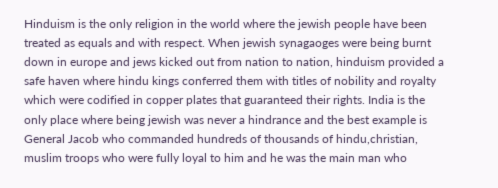Hinduism is the only religion in the world where the jewish people have been treated as equals and with respect. When jewish synagaoges were being burnt down in europe and jews kicked out from nation to nation, hinduism provided a safe haven where hindu kings conferred them with titles of nobility and royalty which were codified in copper plates that guaranteed their rights. India is the only place where being jewish was never a hindrance and the best example is General Jacob who commanded hundreds of thousands of hindu,christian, muslim troops who were fully loyal to him and he was the main man who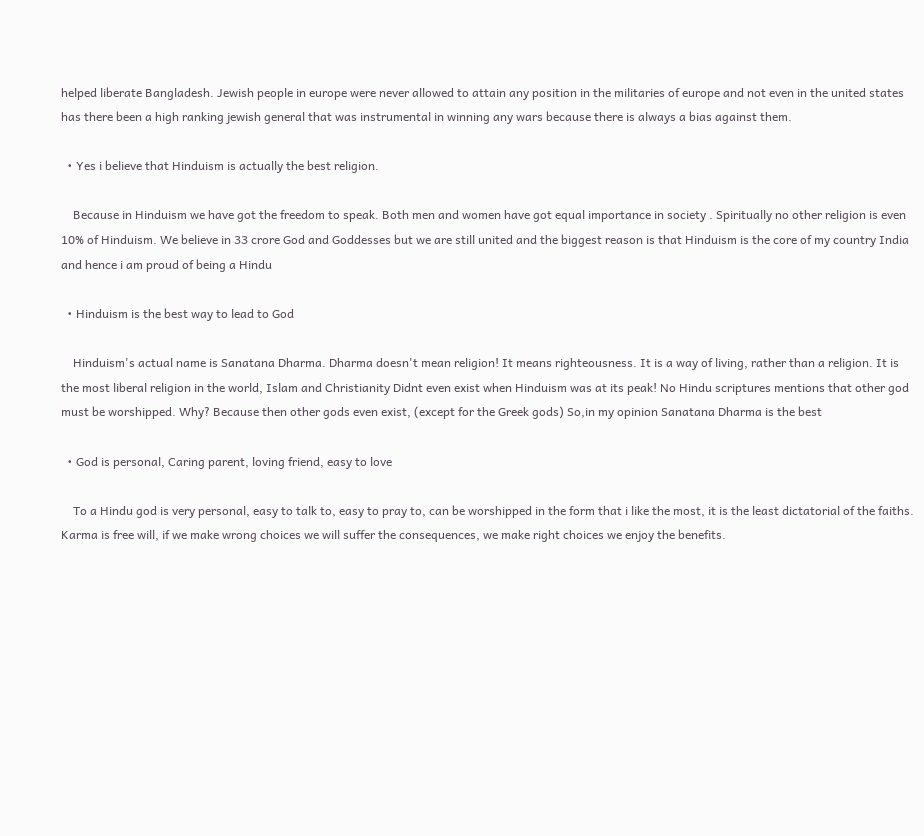helped liberate Bangladesh. Jewish people in europe were never allowed to attain any position in the militaries of europe and not even in the united states has there been a high ranking jewish general that was instrumental in winning any wars because there is always a bias against them.

  • Yes i believe that Hinduism is actually the best religion.

    Because in Hinduism we have got the freedom to speak. Both men and women have got equal importance in society . Spiritually no other religion is even 10% of Hinduism. We believe in 33 crore God and Goddesses but we are still united and the biggest reason is that Hinduism is the core of my country India and hence i am proud of being a Hindu

  • Hinduism is the best way to lead to God

    Hinduism's actual name is Sanatana Dharma. Dharma doesn't mean religion! It means righteousness. It is a way of living, rather than a religion. It is the most liberal religion in the world, Islam and Christianity Didnt even exist when Hinduism was at its peak! No Hindu scriptures mentions that other god must be worshipped. Why? Because then other gods even exist, (except for the Greek gods) So,in my opinion Sanatana Dharma is the best

  • God is personal, Caring parent, loving friend, easy to love

    To a Hindu god is very personal, easy to talk to, easy to pray to, can be worshipped in the form that i like the most, it is the least dictatorial of the faiths. Karma is free will, if we make wrong choices we will suffer the consequences, we make right choices we enjoy the benefits.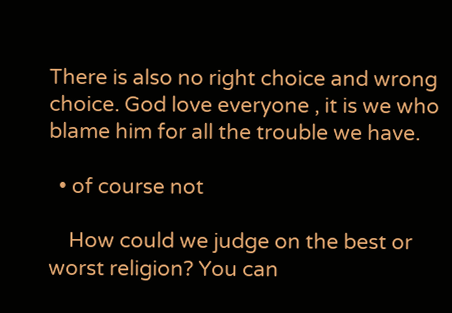There is also no right choice and wrong choice. God love everyone , it is we who blame him for all the trouble we have.

  • of course not

    How could we judge on the best or worst religion? You can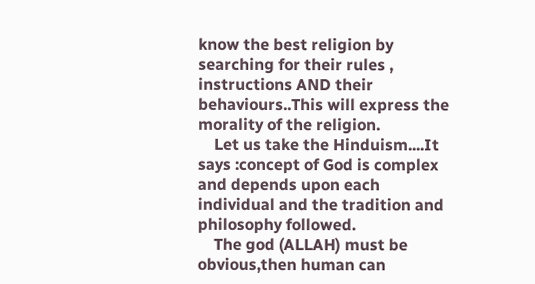know the best religion by searching for their rules , instructions AND their behaviours..This will express the morality of the religion.
    Let us take the Hinduism....It says :concept of God is complex and depends upon each individual and the tradition and philosophy followed.
    The god (ALLAH) must be obvious,then human can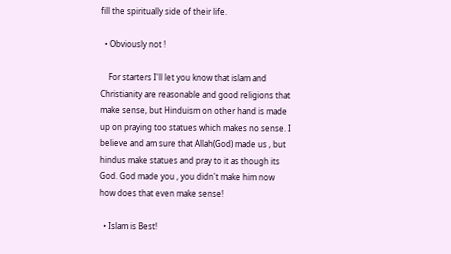fill the spiritually side of their life.

  • Obviously not !

    For starters I'll let you know that islam and Christianity are reasonable and good religions that make sense, but Hinduism on other hand is made up on praying too statues which makes no sense. I believe and am sure that Allah(God) made us , but hindus make statues and pray to it as though its God. God made you , you didn't make him now how does that even make sense!

  • Islam is Best!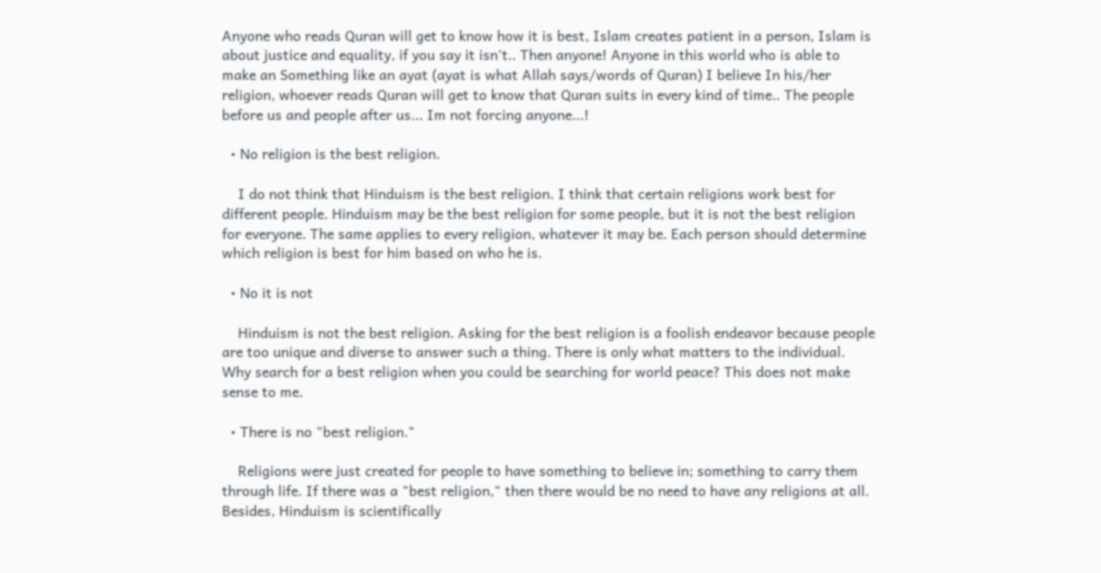Anyone who reads Quran will get to know how it is best, Islam creates patient in a person, Islam is about justice and equality, if you say it isn't.. Then anyone! Anyone in this world who is able to make an Something like an ayat (ayat is what Allah says/words of Quran) I believe In his/her religion, whoever reads Quran will get to know that Quran suits in every kind of time.. The people before us and people after us... Im not forcing anyone...!

  • No religion is the best religion.

    I do not think that Hinduism is the best religion. I think that certain religions work best for different people. Hinduism may be the best religion for some people, but it is not the best religion for everyone. The same applies to every religion, whatever it may be. Each person should determine which religion is best for him based on who he is.

  • No it is not

    Hinduism is not the best religion. Asking for the best religion is a foolish endeavor because people are too unique and diverse to answer such a thing. There is only what matters to the individual. Why search for a best religion when you could be searching for world peace? This does not make sense to me.

  • There is no "best religion."

    Religions were just created for people to have something to believe in; something to carry them through life. If there was a "best religion," then there would be no need to have any religions at all. Besides, Hinduism is scientifically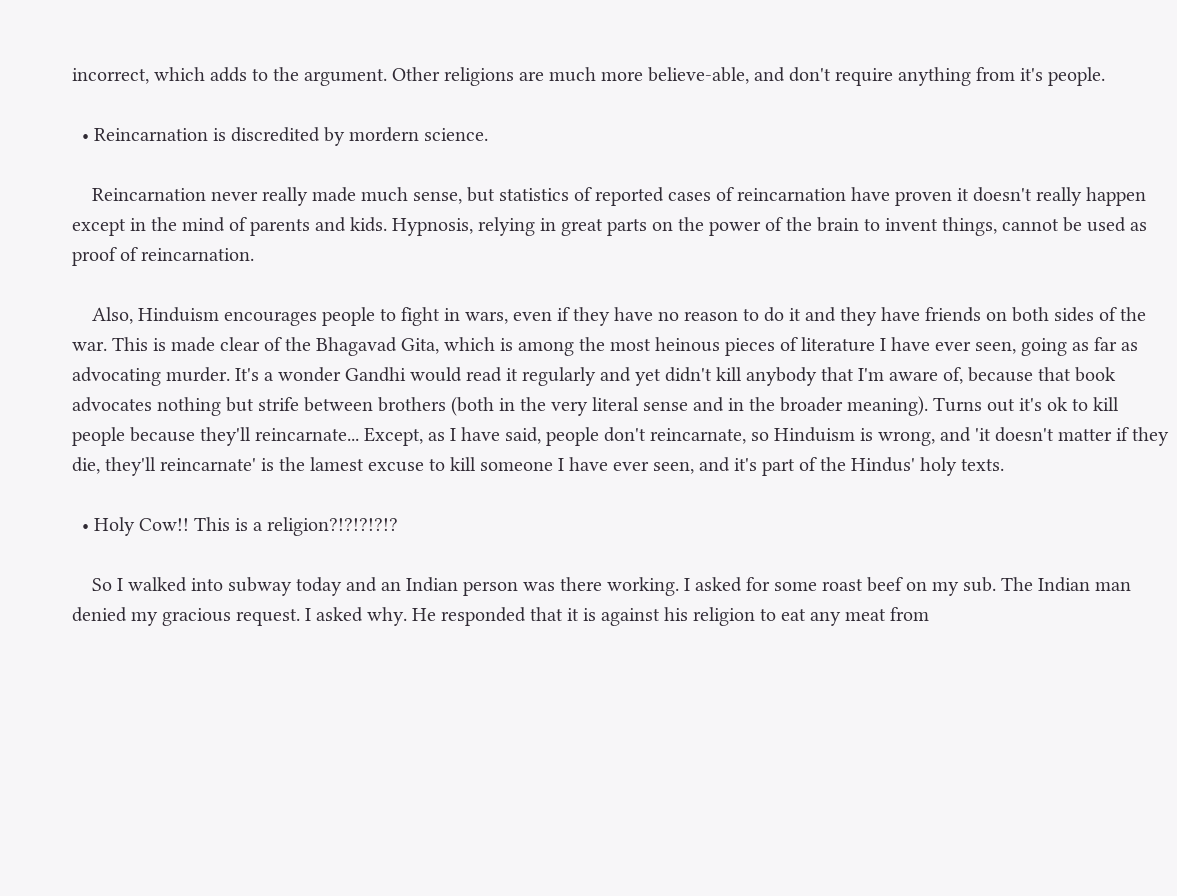incorrect, which adds to the argument. Other religions are much more believe-able, and don't require anything from it's people.

  • Reincarnation is discredited by mordern science.

    Reincarnation never really made much sense, but statistics of reported cases of reincarnation have proven it doesn't really happen except in the mind of parents and kids. Hypnosis, relying in great parts on the power of the brain to invent things, cannot be used as proof of reincarnation.

    Also, Hinduism encourages people to fight in wars, even if they have no reason to do it and they have friends on both sides of the war. This is made clear of the Bhagavad Gita, which is among the most heinous pieces of literature I have ever seen, going as far as advocating murder. It's a wonder Gandhi would read it regularly and yet didn't kill anybody that I'm aware of, because that book advocates nothing but strife between brothers (both in the very literal sense and in the broader meaning). Turns out it's ok to kill people because they'll reincarnate... Except, as I have said, people don't reincarnate, so Hinduism is wrong, and 'it doesn't matter if they die, they'll reincarnate' is the lamest excuse to kill someone I have ever seen, and it's part of the Hindus' holy texts.

  • Holy Cow!! This is a religion?!?!?!?!?

    So I walked into subway today and an Indian person was there working. I asked for some roast beef on my sub. The Indian man denied my gracious request. I asked why. He responded that it is against his religion to eat any meat from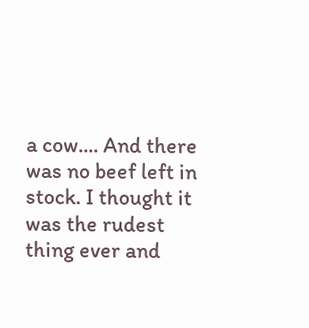a cow.... And there was no beef left in stock. I thought it was the rudest thing ever and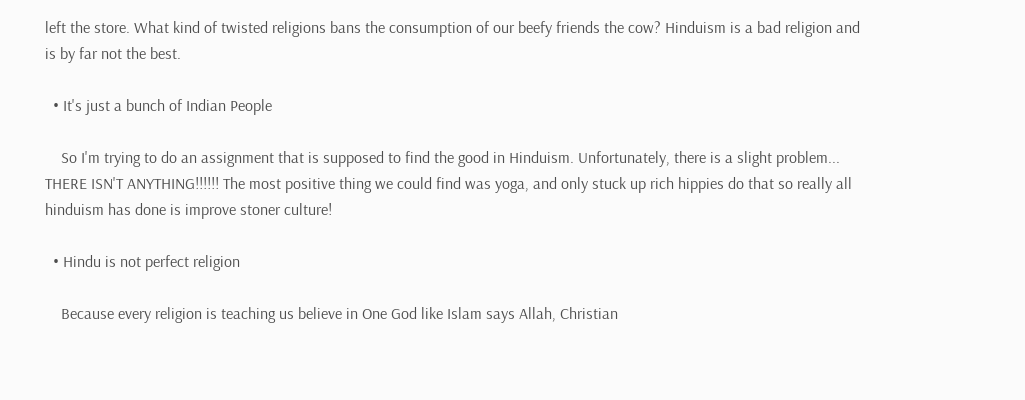left the store. What kind of twisted religions bans the consumption of our beefy friends the cow? Hinduism is a bad religion and is by far not the best.

  • It's just a bunch of Indian People

    So I'm trying to do an assignment that is supposed to find the good in Hinduism. Unfortunately, there is a slight problem... THERE ISN'T ANYTHING!!!!!! The most positive thing we could find was yoga, and only stuck up rich hippies do that so really all hinduism has done is improve stoner culture!

  • Hindu is not perfect religion

    Because every religion is teaching us believe in One God like Islam says Allah, Christian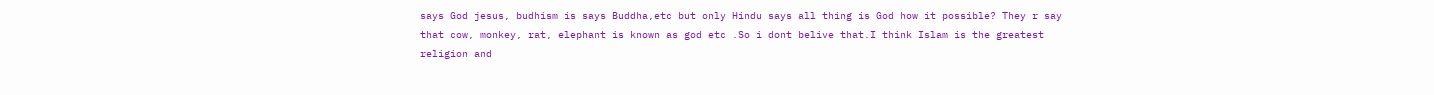says God jesus, budhism is says Buddha,etc but only Hindu says all thing is God how it possible? They r say that cow, monkey, rat, elephant is known as god etc .So i dont belive that.I think Islam is the greatest religion and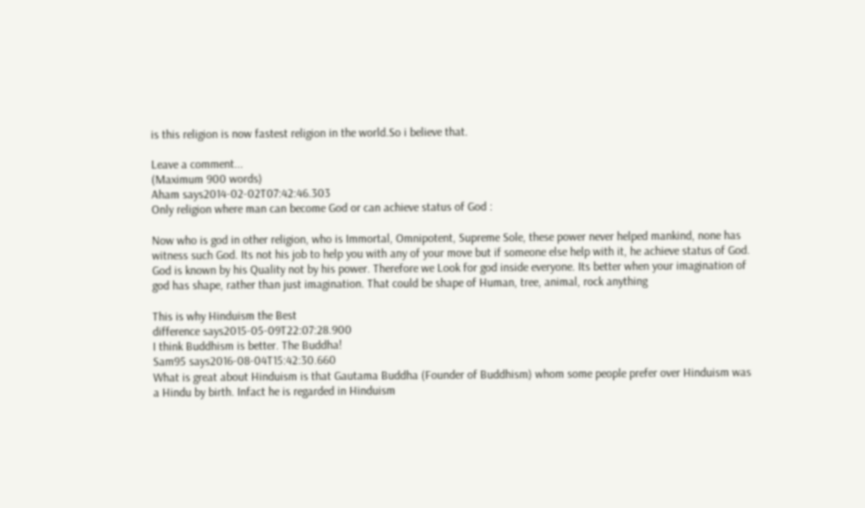is this religion is now fastest religion in the world.So i believe that.

Leave a comment...
(Maximum 900 words)
Aham says2014-02-02T07:42:46.303
Only religion where man can become God or can achieve status of God :

Now who is god in other religion, who is Immortal, Omnipotent, Supreme Sole, these power never helped mankind, none has witness such God. Its not his job to help you with any of your move but if someone else help with it, he achieve status of God. God is known by his Quality not by his power. Therefore we Look for god inside everyone. Its better when your imagination of god has shape, rather than just imagination. That could be shape of Human, tree, animal, rock anything

This is why Hinduism the Best
difference says2015-05-09T22:07:28.900
I think Buddhism is better. The Buddha!
Sam95 says2016-08-04T15:42:30.660
What is great about Hinduism is that Gautama Buddha (Founder of Buddhism) whom some people prefer over Hinduism was a Hindu by birth. Infact he is regarded in Hinduism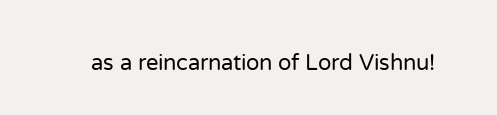as a reincarnation of Lord Vishnu!